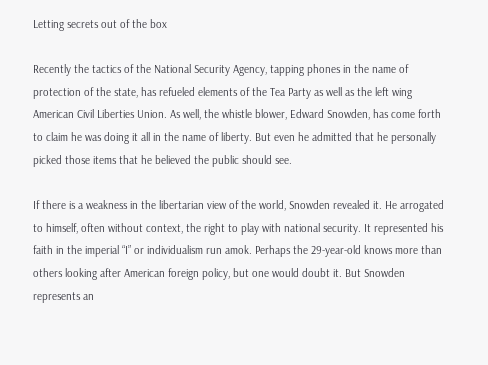Letting secrets out of the box

Recently the tactics of the National Security Agency, tapping phones in the name of protection of the state, has refueled elements of the Tea Party as well as the left wing American Civil Liberties Union. As well, the whistle blower, Edward Snowden, has come forth to claim he was doing it all in the name of liberty. But even he admitted that he personally picked those items that he believed the public should see.

If there is a weakness in the libertarian view of the world, Snowden revealed it. He arrogated to himself, often without context, the right to play with national security. It represented his faith in the imperial “I” or individualism run amok. Perhaps the 29-year-old knows more than others looking after American foreign policy, but one would doubt it. But Snowden represents an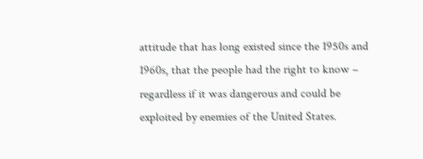attitude that has long existed since the 1950s and 1960s, that the people had the right to know – regardless if it was dangerous and could be exploited by enemies of the United States.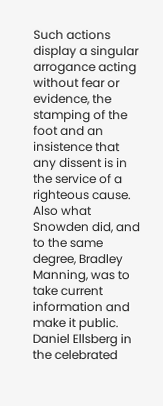Such actions display a singular arrogance acting without fear or evidence, the stamping of the foot and an insistence that any dissent is in the service of a righteous cause. Also what Snowden did, and to the same degree, Bradley Manning, was to take current information and make it public. Daniel Ellsberg in the celebrated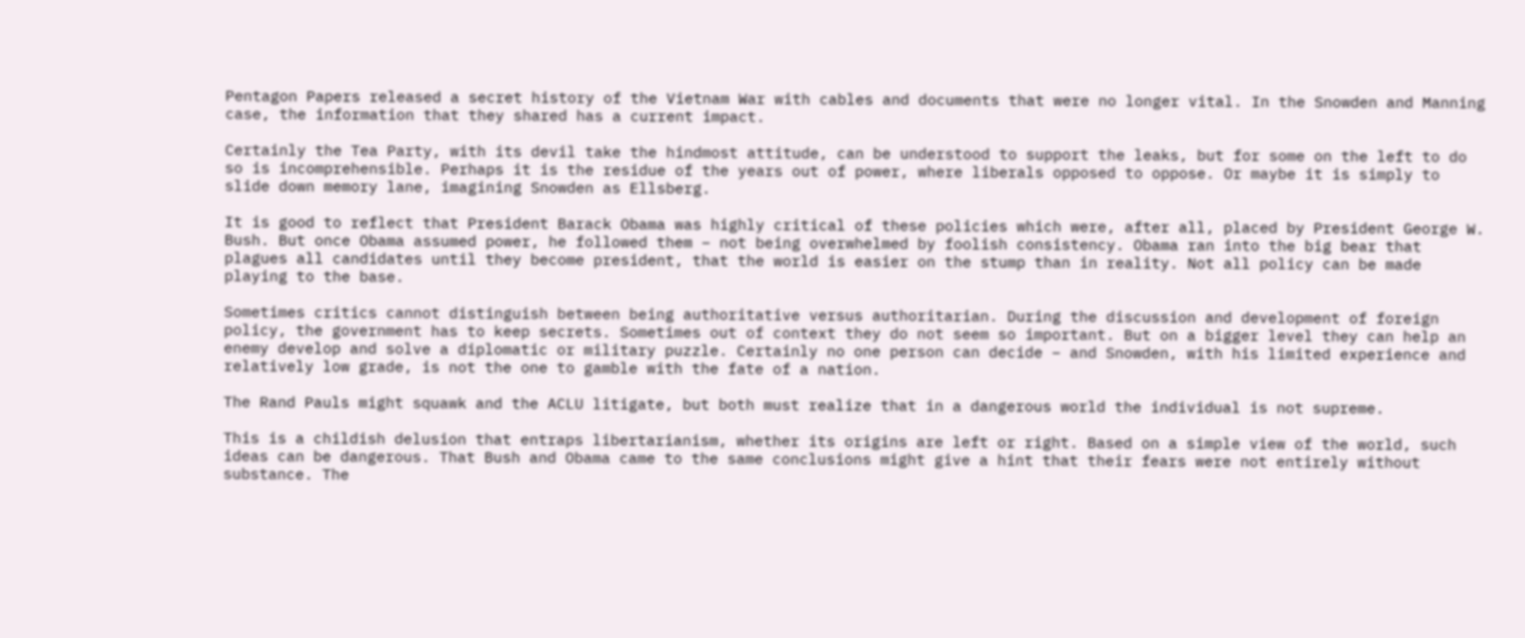Pentagon Papers released a secret history of the Vietnam War with cables and documents that were no longer vital. In the Snowden and Manning case, the information that they shared has a current impact.

Certainly the Tea Party, with its devil take the hindmost attitude, can be understood to support the leaks, but for some on the left to do so is incomprehensible. Perhaps it is the residue of the years out of power, where liberals opposed to oppose. Or maybe it is simply to slide down memory lane, imagining Snowden as Ellsberg.

It is good to reflect that President Barack Obama was highly critical of these policies which were, after all, placed by President George W. Bush. But once Obama assumed power, he followed them – not being overwhelmed by foolish consistency. Obama ran into the big bear that plagues all candidates until they become president, that the world is easier on the stump than in reality. Not all policy can be made playing to the base.

Sometimes critics cannot distinguish between being authoritative versus authoritarian. During the discussion and development of foreign policy, the government has to keep secrets. Sometimes out of context they do not seem so important. But on a bigger level they can help an enemy develop and solve a diplomatic or military puzzle. Certainly no one person can decide – and Snowden, with his limited experience and relatively low grade, is not the one to gamble with the fate of a nation.

The Rand Pauls might squawk and the ACLU litigate, but both must realize that in a dangerous world the individual is not supreme.

This is a childish delusion that entraps libertarianism, whether its origins are left or right. Based on a simple view of the world, such ideas can be dangerous. That Bush and Obama came to the same conclusions might give a hint that their fears were not entirely without substance. The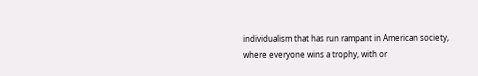individualism that has run rampant in American society, where everyone wins a trophy, with or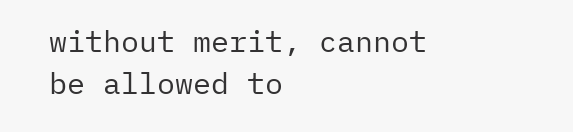without merit, cannot be allowed to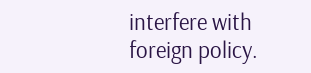interfere with foreign policy.